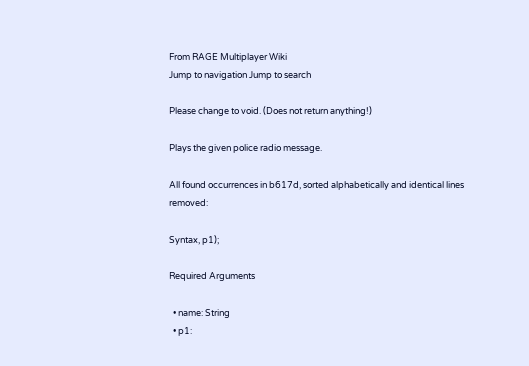From RAGE Multiplayer Wiki
Jump to navigation Jump to search

Please change to void. (Does not return anything!)

Plays the given police radio message.

All found occurrences in b617d, sorted alphabetically and identical lines removed:

Syntax, p1);

Required Arguments

  • name: String
  • p1: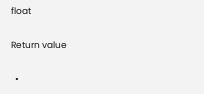float

Return value

  •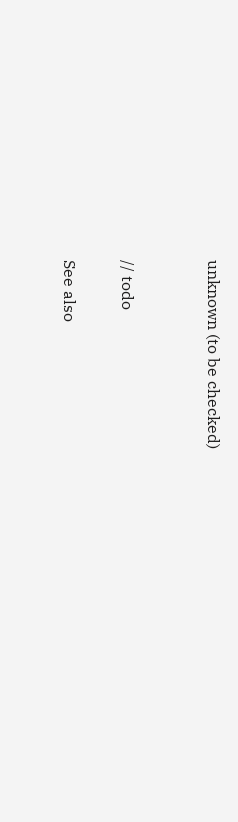unknown (to be checked)


// todo

See also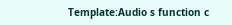Template:Audio s function c